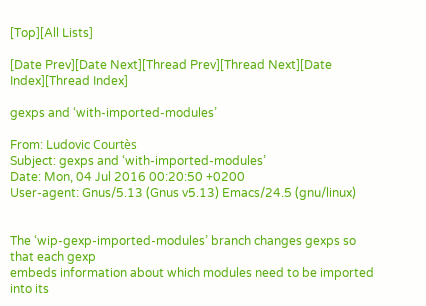[Top][All Lists]

[Date Prev][Date Next][Thread Prev][Thread Next][Date Index][Thread Index]

gexps and ‘with-imported-modules’

From: Ludovic Courtès
Subject: gexps and ‘with-imported-modules’
Date: Mon, 04 Jul 2016 00:20:50 +0200
User-agent: Gnus/5.13 (Gnus v5.13) Emacs/24.5 (gnu/linux)


The ‘wip-gexp-imported-modules’ branch changes gexps so that each gexp
embeds information about which modules need to be imported into its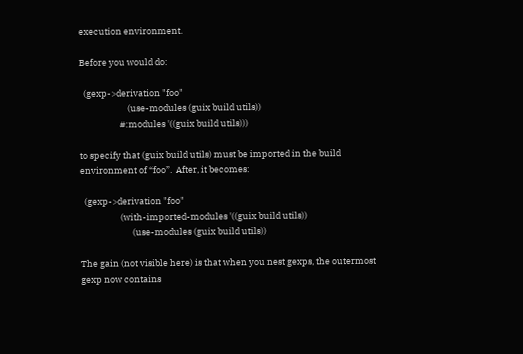execution environment.

Before you would do:

  (gexp->derivation "foo"
                        (use-modules (guix build utils))
                    #:modules '((guix build utils)))

to specify that (guix build utils) must be imported in the build
environment of “foo”.  After, it becomes:

  (gexp->derivation "foo"
                    (with-imported-modules '((guix build utils))
                          (use-modules (guix build utils))

The gain (not visible here) is that when you nest gexps, the outermost
gexp now contains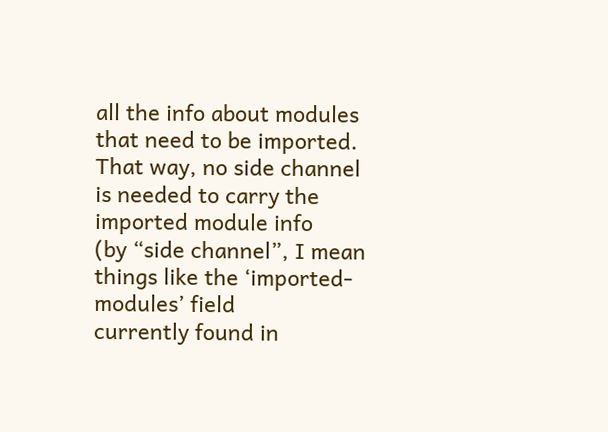all the info about modules that need to be imported.
That way, no side channel is needed to carry the imported module info
(by “side channel”, I mean things like the ‘imported-modules’ field
currently found in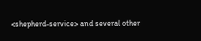<shepherd-service> and several other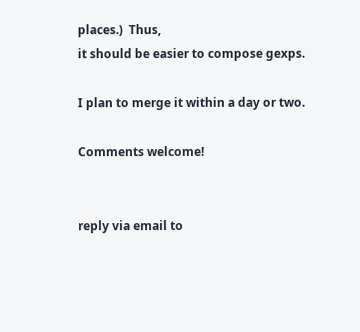places.)  Thus,
it should be easier to compose gexps.

I plan to merge it within a day or two.

Comments welcome!


reply via email to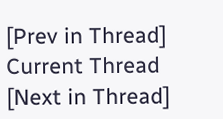[Prev in Thread] Current Thread [Next in Thread]